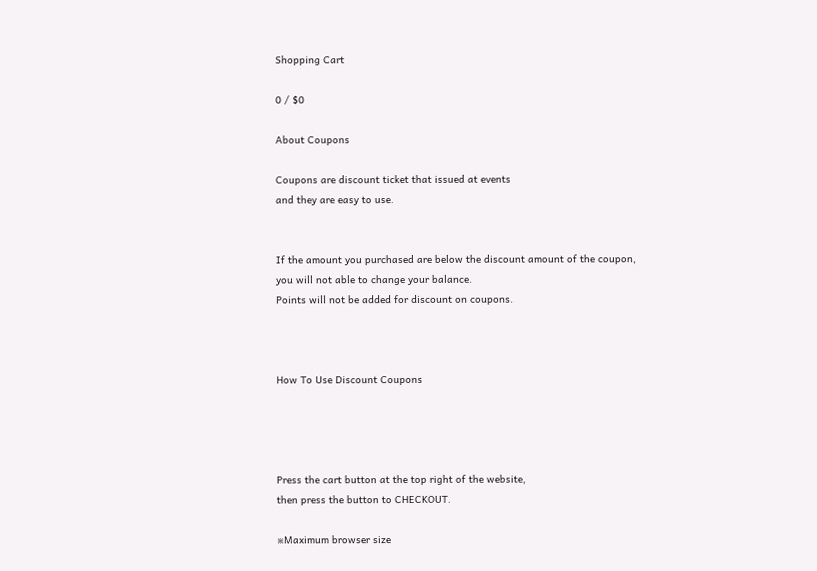Shopping Cart

0 / $0

About Coupons

Coupons are discount ticket that issued at events
and they are easy to use.


If the amount you purchased are below the discount amount of the coupon,
you will not able to change your balance.
Points will not be added for discount on coupons.



How To Use Discount Coupons




Press the cart button at the top right of the website,
then press the button to CHECKOUT.

※Maximum browser size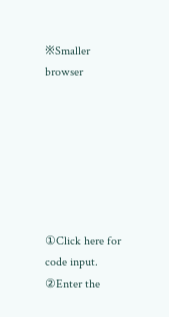※Smaller browser







①Click here for code input.
②Enter the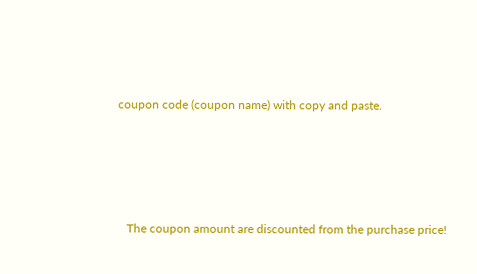coupon code (coupon name) with copy and paste.




   The coupon amount are discounted from the purchase price!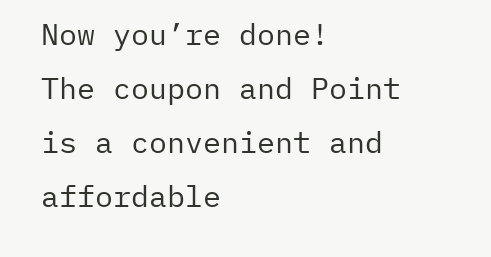Now you’re done!
The coupon and Point is a convenient and affordable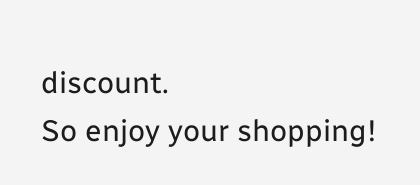discount.
So enjoy your shopping!